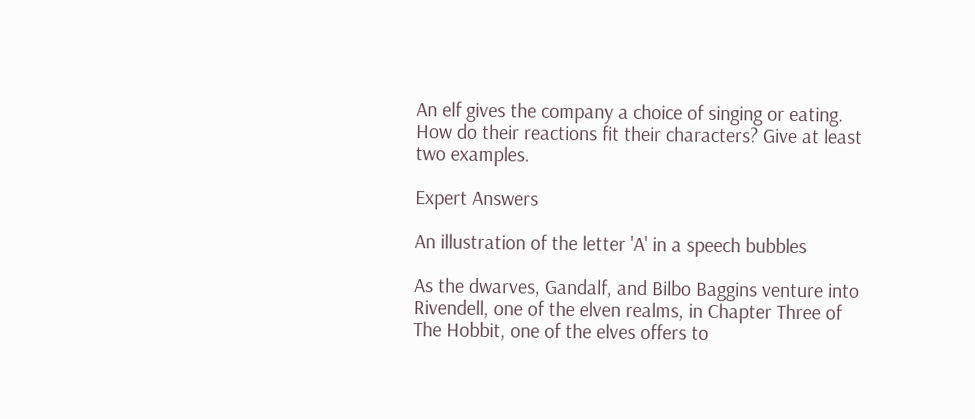An elf gives the company a choice of singing or eating. How do their reactions fit their characters? Give at least two examples.

Expert Answers

An illustration of the letter 'A' in a speech bubbles

As the dwarves, Gandalf, and Bilbo Baggins venture into Rivendell, one of the elven realms, in Chapter Three of The Hobbit, one of the elves offers to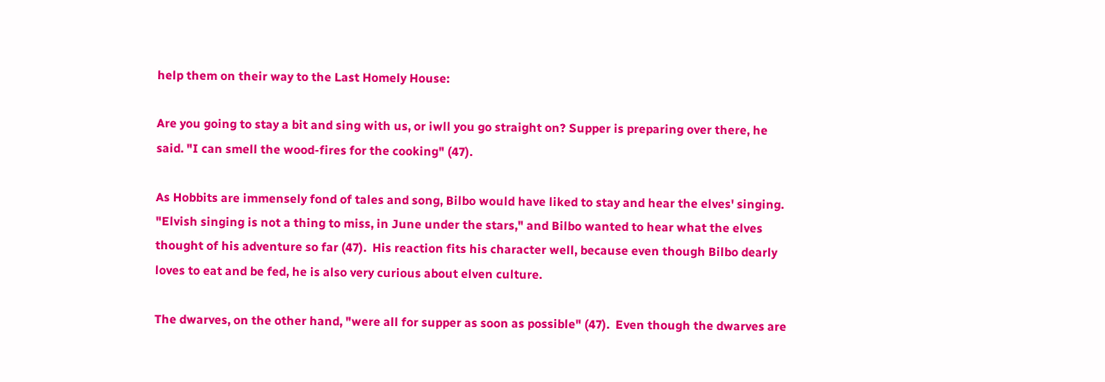help them on their way to the Last Homely House:

Are you going to stay a bit and sing with us, or iwll you go straight on? Supper is preparing over there, he said. "I can smell the wood-fires for the cooking" (47).

As Hobbits are immensely fond of tales and song, Bilbo would have liked to stay and hear the elves' singing.  "Elvish singing is not a thing to miss, in June under the stars," and Bilbo wanted to hear what the elves thought of his adventure so far (47).  His reaction fits his character well, because even though Bilbo dearly loves to eat and be fed, he is also very curious about elven culture.

The dwarves, on the other hand, "were all for supper as soon as possible" (47).  Even though the dwarves are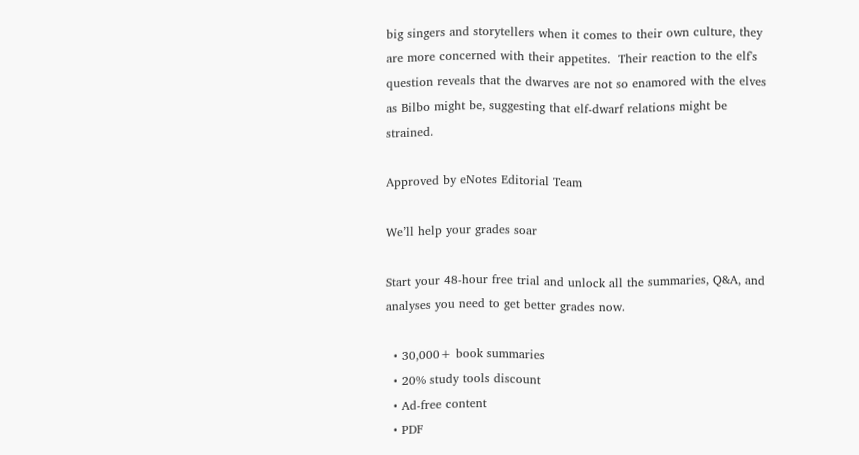big singers and storytellers when it comes to their own culture, they are more concerned with their appetites.  Their reaction to the elf's question reveals that the dwarves are not so enamored with the elves as Bilbo might be, suggesting that elf-dwarf relations might be strained.

Approved by eNotes Editorial Team

We’ll help your grades soar

Start your 48-hour free trial and unlock all the summaries, Q&A, and analyses you need to get better grades now.

  • 30,000+ book summaries
  • 20% study tools discount
  • Ad-free content
  • PDF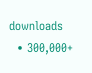downloads
  • 300,000+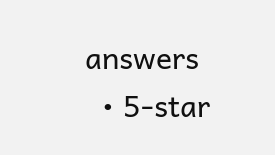answers
  • 5-star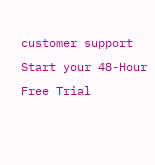customer support
Start your 48-Hour Free Trial